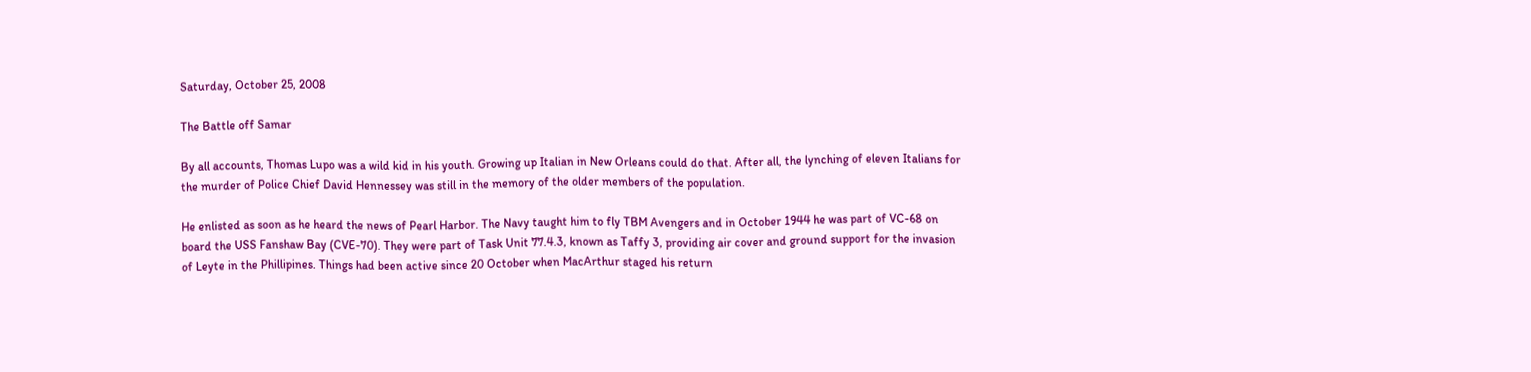Saturday, October 25, 2008

The Battle off Samar

By all accounts, Thomas Lupo was a wild kid in his youth. Growing up Italian in New Orleans could do that. After all, the lynching of eleven Italians for the murder of Police Chief David Hennessey was still in the memory of the older members of the population.

He enlisted as soon as he heard the news of Pearl Harbor. The Navy taught him to fly TBM Avengers and in October 1944 he was part of VC-68 on board the USS Fanshaw Bay (CVE-70). They were part of Task Unit 77.4.3, known as Taffy 3, providing air cover and ground support for the invasion of Leyte in the Phillipines. Things had been active since 20 October when MacArthur staged his return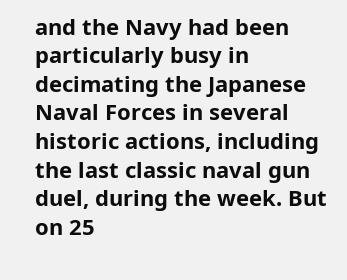and the Navy had been particularly busy in decimating the Japanese Naval Forces in several historic actions, including the last classic naval gun duel, during the week. But on 25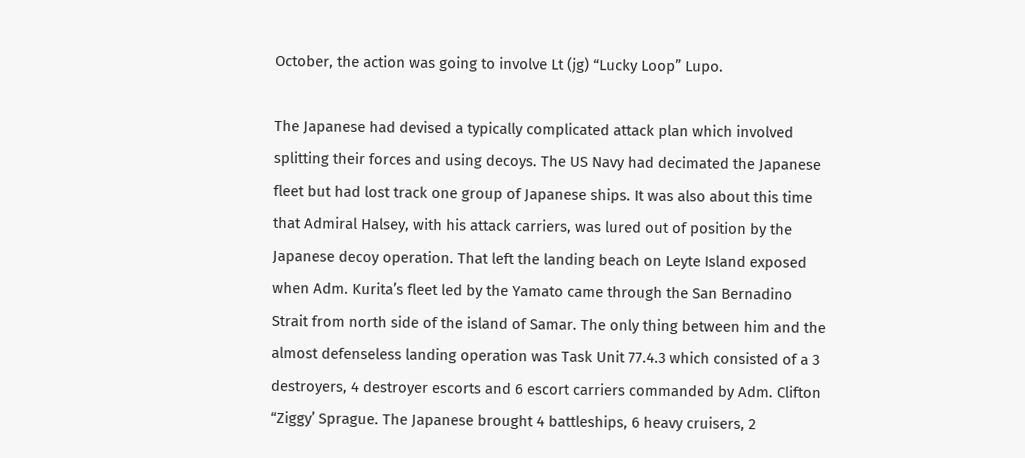October, the action was going to involve Lt (jg) “Lucky Loop” Lupo.

The Japanese had devised a typically complicated attack plan which involved splitting their forces and using decoys. The US Navy had decimated the Japanese fleet but had lost track one group of Japanese ships. It was also about this time that Admiral Halsey, with his attack carriers, was lured out of position by the Japanese decoy operation. That left the landing beach on Leyte Island exposed when Adm. Kurita’s fleet led by the Yamato came through the San Bernadino Strait from north side of the island of Samar. The only thing between him and the almost defenseless landing operation was Task Unit 77.4.3 which consisted of a 3 destroyers, 4 destroyer escorts and 6 escort carriers commanded by Adm. Clifton “Ziggy’ Sprague. The Japanese brought 4 battleships, 6 heavy cruisers, 2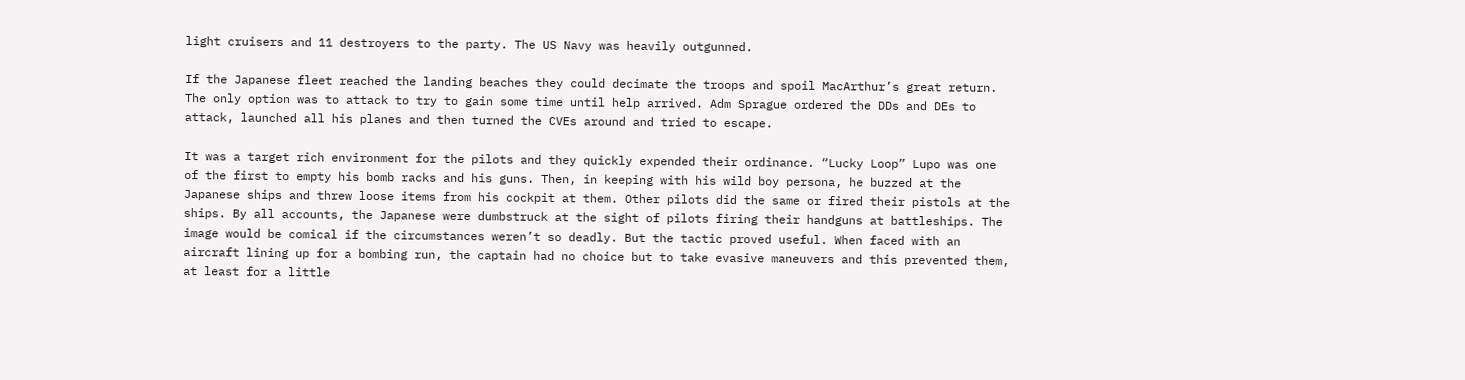light cruisers and 11 destroyers to the party. The US Navy was heavily outgunned.

If the Japanese fleet reached the landing beaches they could decimate the troops and spoil MacArthur’s great return. The only option was to attack to try to gain some time until help arrived. Adm Sprague ordered the DDs and DEs to attack, launched all his planes and then turned the CVEs around and tried to escape.

It was a target rich environment for the pilots and they quickly expended their ordinance. “Lucky Loop” Lupo was one of the first to empty his bomb racks and his guns. Then, in keeping with his wild boy persona, he buzzed at the Japanese ships and threw loose items from his cockpit at them. Other pilots did the same or fired their pistols at the ships. By all accounts, the Japanese were dumbstruck at the sight of pilots firing their handguns at battleships. The image would be comical if the circumstances weren’t so deadly. But the tactic proved useful. When faced with an aircraft lining up for a bombing run, the captain had no choice but to take evasive maneuvers and this prevented them, at least for a little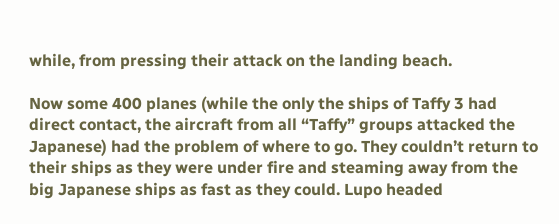while, from pressing their attack on the landing beach.

Now some 400 planes (while the only the ships of Taffy 3 had direct contact, the aircraft from all “Taffy” groups attacked the Japanese) had the problem of where to go. They couldn’t return to their ships as they were under fire and steaming away from the big Japanese ships as fast as they could. Lupo headed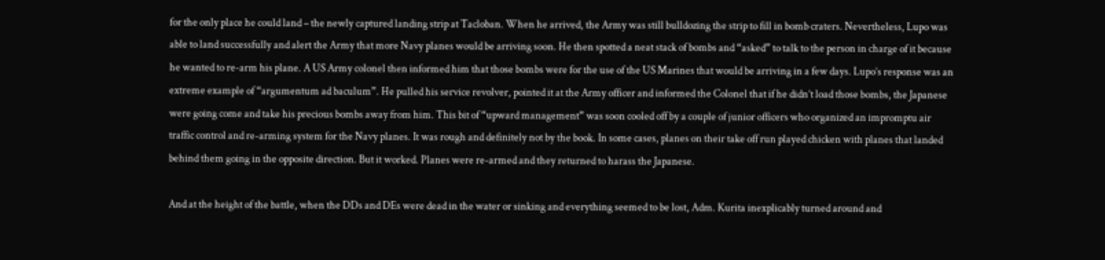for the only place he could land – the newly captured landing strip at Tacloban. When he arrived, the Army was still bulldozing the strip to fill in bomb craters. Nevertheless, Lupo was able to land successfully and alert the Army that more Navy planes would be arriving soon. He then spotted a neat stack of bombs and “asked” to talk to the person in charge of it because he wanted to re-arm his plane. A US Army colonel then informed him that those bombs were for the use of the US Marines that would be arriving in a few days. Lupo’s response was an extreme example of “argumentum ad baculum”. He pulled his service revolver, pointed it at the Army officer and informed the Colonel that if he didn’t load those bombs, the Japanese were going come and take his precious bombs away from him. This bit of “upward management” was soon cooled off by a couple of junior officers who organized an impromptu air traffic control and re-arming system for the Navy planes. It was rough and definitely not by the book. In some cases, planes on their take off run played chicken with planes that landed behind them going in the opposite direction. But it worked. Planes were re-armed and they returned to harass the Japanese.

And at the height of the battle, when the DDs and DEs were dead in the water or sinking and everything seemed to be lost, Adm. Kurita inexplicably turned around and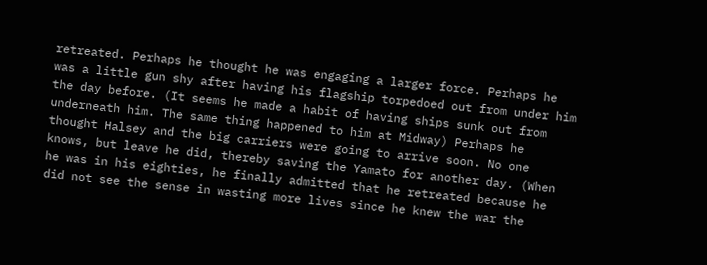retreated. Perhaps he thought he was engaging a larger force. Perhaps he was a little gun shy after having his flagship torpedoed out from under him the day before. (It seems he made a habit of having ships sunk out from underneath him. The same thing happened to him at Midway) Perhaps he thought Halsey and the big carriers were going to arrive soon. No one knows, but leave he did, thereby saving the Yamato for another day. (When he was in his eighties, he finally admitted that he retreated because he did not see the sense in wasting more lives since he knew the war the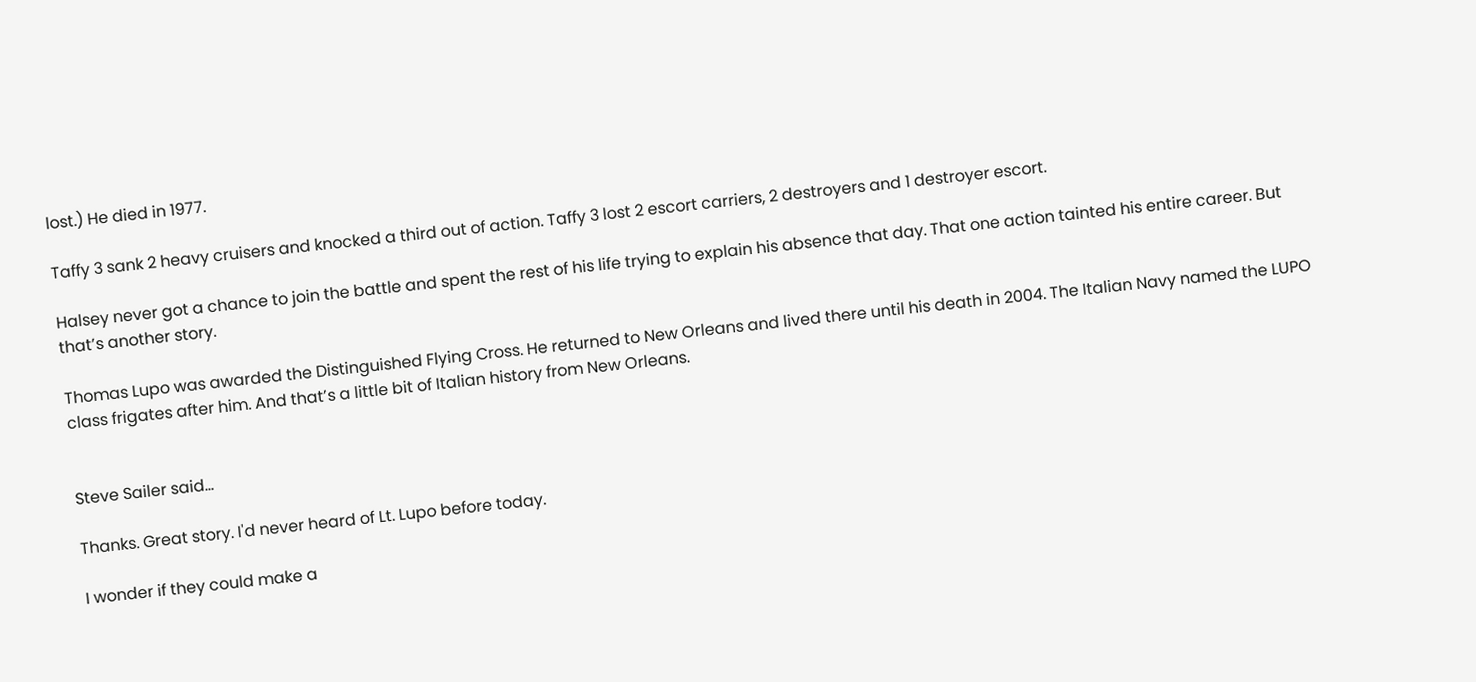lost.) He died in 1977.

Taffy 3 sank 2 heavy cruisers and knocked a third out of action. Taffy 3 lost 2 escort carriers, 2 destroyers and 1 destroyer escort.

Halsey never got a chance to join the battle and spent the rest of his life trying to explain his absence that day. That one action tainted his entire career. But that’s another story.

Thomas Lupo was awarded the Distinguished Flying Cross. He returned to New Orleans and lived there until his death in 2004. The Italian Navy named the LUPO class frigates after him. And that’s a little bit of Italian history from New Orleans.


Steve Sailer said...

Thanks. Great story. I'd never heard of Lt. Lupo before today.

I wonder if they could make a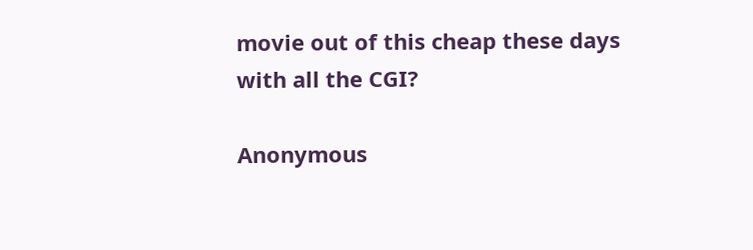movie out of this cheap these days with all the CGI?

Anonymous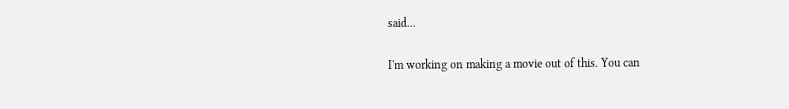said...

I'm working on making a movie out of this. You can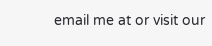email me at or visit our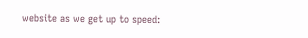website as we get up to speed: